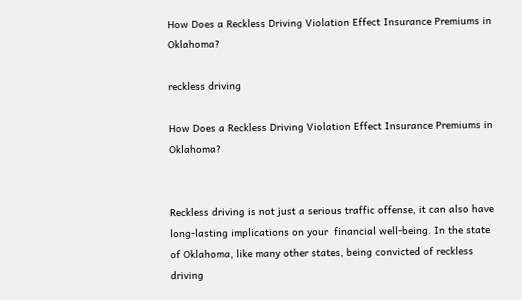How Does a Reckless Driving Violation Effect Insurance Premiums in Oklahoma?

reckless driving

How Does a Reckless Driving Violation Effect Insurance Premiums in Oklahoma?


Reckless driving is not just a serious traffic offense, it can also have long-lasting implications on your  financial well-being. In the state of Oklahoma, like many other states, being convicted of reckless driving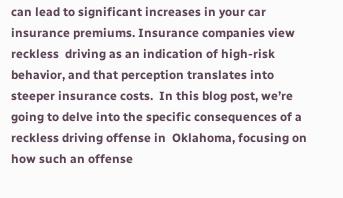can lead to significant increases in your car insurance premiums. Insurance companies view reckless  driving as an indication of high-risk behavior, and that perception translates into steeper insurance costs.  In this blog post, we’re going to delve into the specific consequences of a reckless driving offense in  Oklahoma, focusing on how such an offense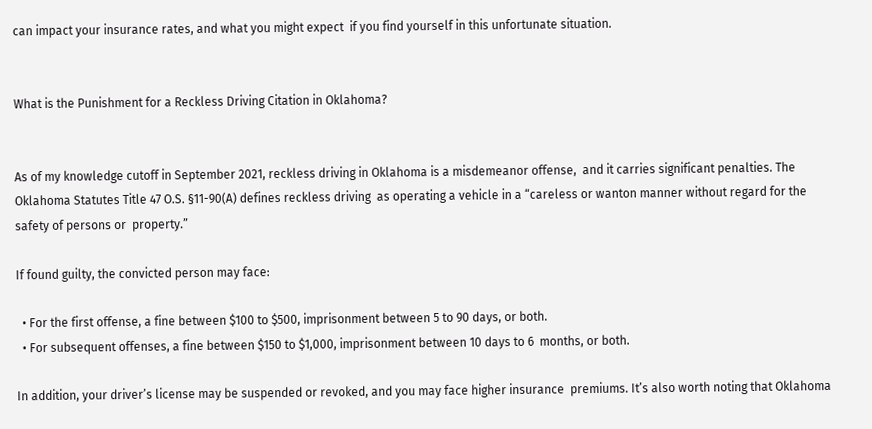can impact your insurance rates, and what you might expect  if you find yourself in this unfortunate situation.


What is the Punishment for a Reckless Driving Citation in Oklahoma?


As of my knowledge cutoff in September 2021, reckless driving in Oklahoma is a misdemeanor offense,  and it carries significant penalties. The Oklahoma Statutes Title 47 O.S. §11-90(A) defines reckless driving  as operating a vehicle in a “careless or wanton manner without regard for the safety of persons or  property.”

If found guilty, the convicted person may face:

  • For the first offense, a fine between $100 to $500, imprisonment between 5 to 90 days, or both.
  • For subsequent offenses, a fine between $150 to $1,000, imprisonment between 10 days to 6  months, or both.

In addition, your driver’s license may be suspended or revoked, and you may face higher insurance  premiums. It’s also worth noting that Oklahoma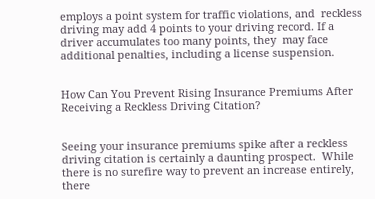employs a point system for traffic violations, and  reckless driving may add 4 points to your driving record. If a driver accumulates too many points, they  may face additional penalties, including a license suspension.


How Can You Prevent Rising Insurance Premiums After Receiving a Reckless Driving Citation?


Seeing your insurance premiums spike after a reckless driving citation is certainly a daunting prospect.  While there is no surefire way to prevent an increase entirely, there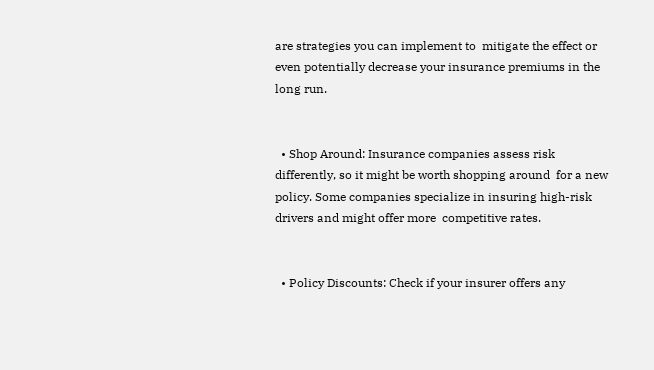are strategies you can implement to  mitigate the effect or even potentially decrease your insurance premiums in the long run.


  • Shop Around: Insurance companies assess risk differently, so it might be worth shopping around  for a new policy. Some companies specialize in insuring high-risk drivers and might offer more  competitive rates.


  • Policy Discounts: Check if your insurer offers any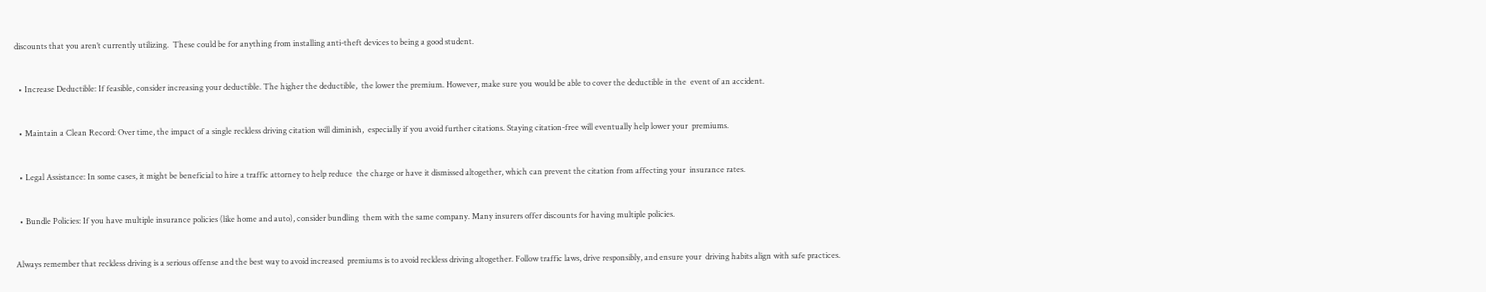discounts that you aren’t currently utilizing.  These could be for anything from installing anti-theft devices to being a good student.


  • Increase Deductible: If feasible, consider increasing your deductible. The higher the deductible,  the lower the premium. However, make sure you would be able to cover the deductible in the  event of an accident.


  • Maintain a Clean Record: Over time, the impact of a single reckless driving citation will diminish,  especially if you avoid further citations. Staying citation-free will eventually help lower your  premiums.


  • Legal Assistance: In some cases, it might be beneficial to hire a traffic attorney to help reduce  the charge or have it dismissed altogether, which can prevent the citation from affecting your  insurance rates.


  • Bundle Policies: If you have multiple insurance policies (like home and auto), consider bundling  them with the same company. Many insurers offer discounts for having multiple policies.


Always remember that reckless driving is a serious offense and the best way to avoid increased  premiums is to avoid reckless driving altogether. Follow traffic laws, drive responsibly, and ensure your  driving habits align with safe practices.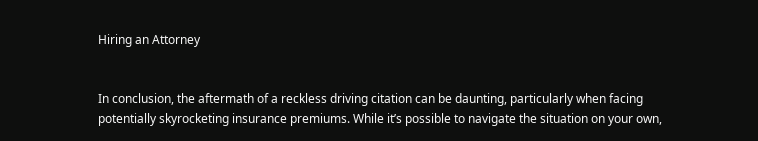Hiring an Attorney


In conclusion, the aftermath of a reckless driving citation can be daunting, particularly when facing  potentially skyrocketing insurance premiums. While it’s possible to navigate the situation on your own,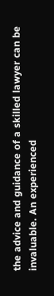the advice and guidance of a skilled lawyer can be invaluable. An experienced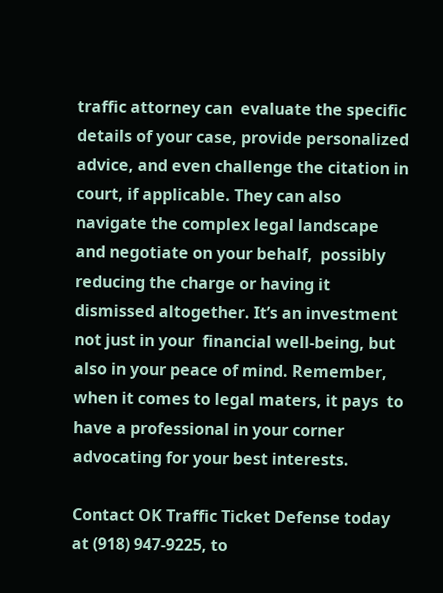traffic attorney can  evaluate the specific details of your case, provide personalized advice, and even challenge the citation in  court, if applicable. They can also navigate the complex legal landscape and negotiate on your behalf,  possibly reducing the charge or having it dismissed altogether. It’s an investment not just in your  financial well-being, but also in your peace of mind. Remember, when it comes to legal maters, it pays  to have a professional in your corner advocating for your best interests.

Contact OK Traffic Ticket Defense today at (918) 947-9225, to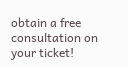obtain a free consultation on your ticket!